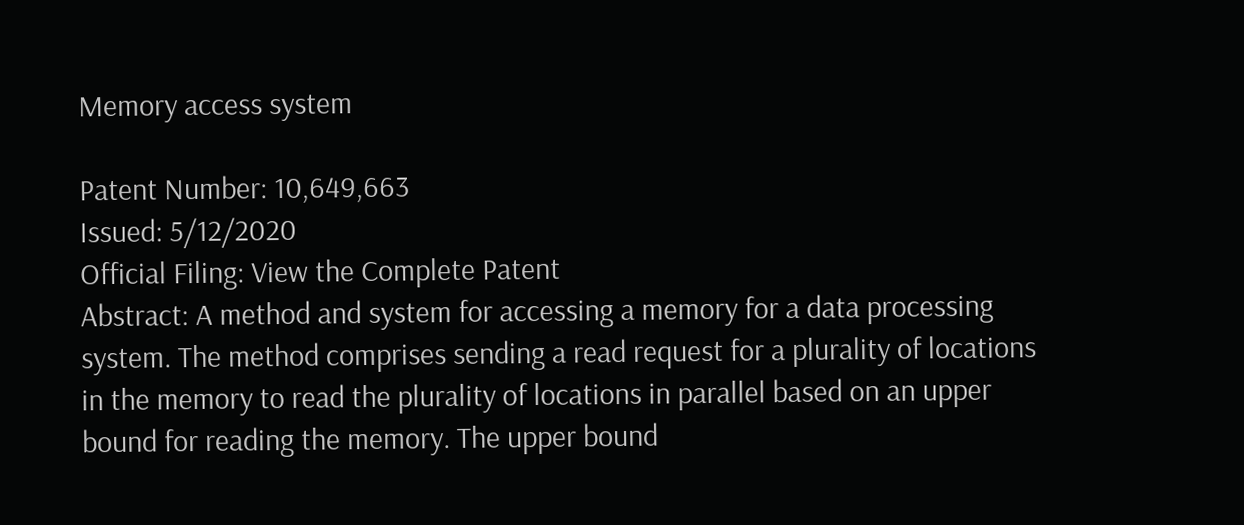Memory access system

Patent Number: 10,649,663
Issued: 5/12/2020
Official Filing: View the Complete Patent
Abstract: A method and system for accessing a memory for a data processing system. The method comprises sending a read request for a plurality of locations in the memory to read the plurality of locations in parallel based on an upper bound for reading the memory. The upper bound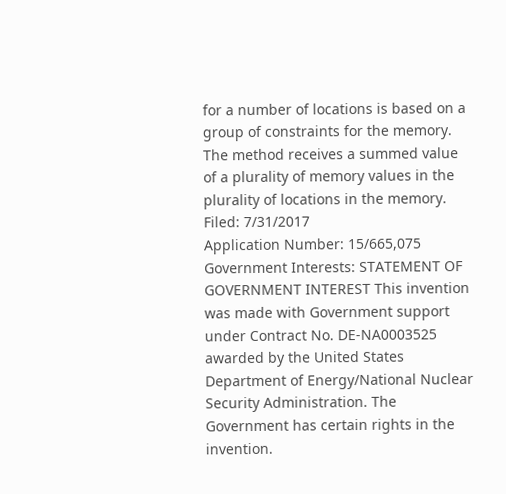for a number of locations is based on a group of constraints for the memory. The method receives a summed value of a plurality of memory values in the plurality of locations in the memory.
Filed: 7/31/2017
Application Number: 15/665,075
Government Interests: STATEMENT OF GOVERNMENT INTEREST This invention was made with Government support under Contract No. DE-NA0003525 awarded by the United States Department of Energy/National Nuclear Security Administration. The Government has certain rights in the invention.